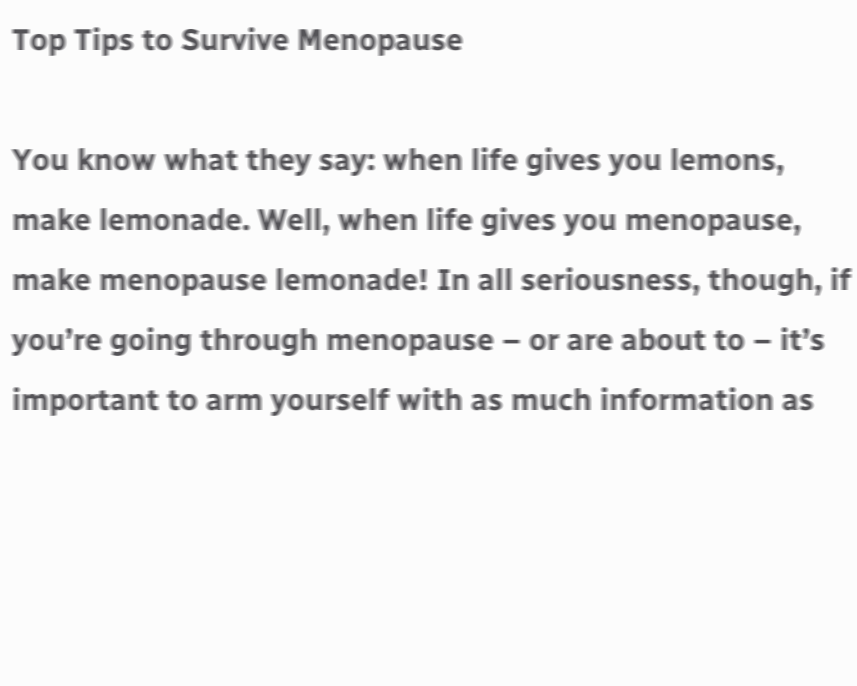Top Tips to Survive Menopause

You know what they say: when life gives you lemons, make lemonade. Well, when life gives you menopause, make menopause lemonade! In all seriousness, though, if you’re going through menopause – or are about to – it’s important to arm yourself with as much information as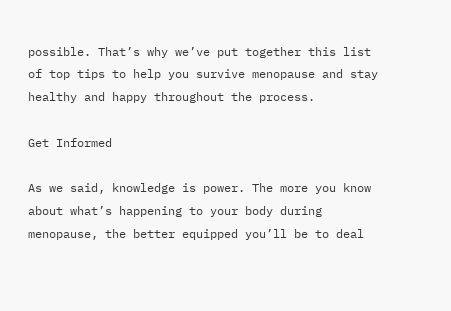possible. That’s why we’ve put together this list of top tips to help you survive menopause and stay healthy and happy throughout the process.

Get Informed

As we said, knowledge is power. The more you know about what’s happening to your body during menopause, the better equipped you’ll be to deal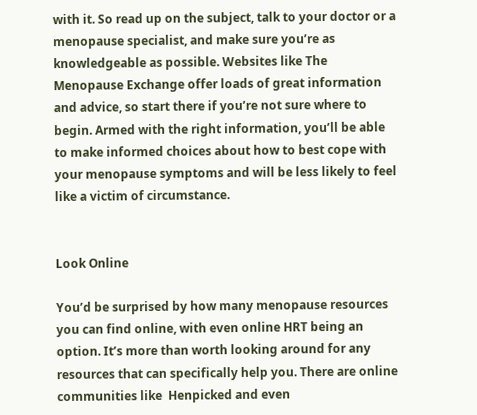with it. So read up on the subject, talk to your doctor or a menopause specialist, and make sure you’re as knowledgeable as possible. Websites like The Menopause Exchange offer loads of great information and advice, so start there if you’re not sure where to begin. Armed with the right information, you’ll be able to make informed choices about how to best cope with your menopause symptoms and will be less likely to feel like a victim of circumstance.


Look Online

You’d be surprised by how many menopause resources you can find online, with even online HRT being an option. It’s more than worth looking around for any resources that can specifically help you. There are online communities like  Henpicked and even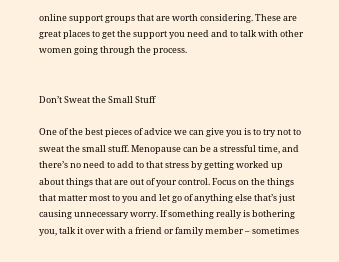online support groups that are worth considering. These are great places to get the support you need and to talk with other women going through the process.


Don’t Sweat the Small Stuff

One of the best pieces of advice we can give you is to try not to sweat the small stuff. Menopause can be a stressful time, and there’s no need to add to that stress by getting worked up about things that are out of your control. Focus on the things that matter most to you and let go of anything else that’s just causing unnecessary worry. If something really is bothering you, talk it over with a friend or family member – sometimes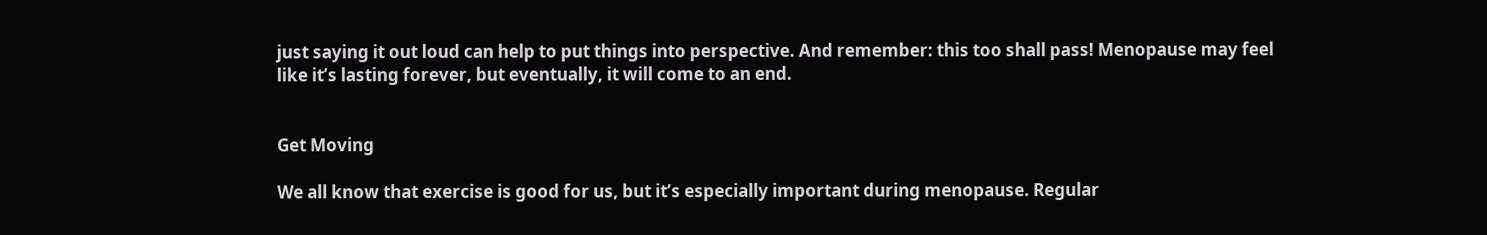just saying it out loud can help to put things into perspective. And remember: this too shall pass! Menopause may feel like it’s lasting forever, but eventually, it will come to an end.


Get Moving

We all know that exercise is good for us, but it’s especially important during menopause. Regular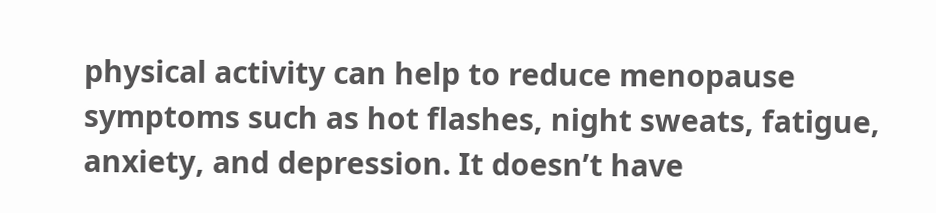physical activity can help to reduce menopause symptoms such as hot flashes, night sweats, fatigue, anxiety, and depression. It doesn’t have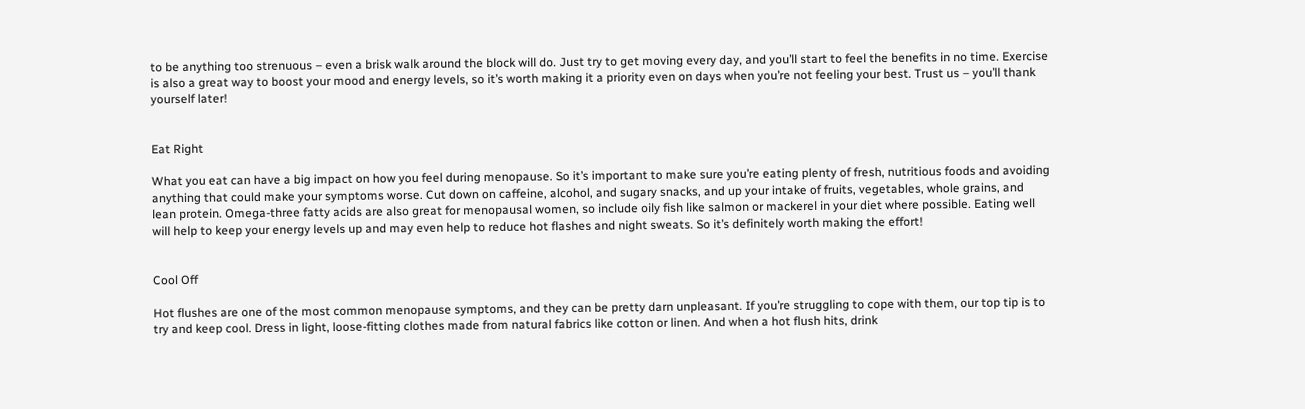to be anything too strenuous – even a brisk walk around the block will do. Just try to get moving every day, and you’ll start to feel the benefits in no time. Exercise is also a great way to boost your mood and energy levels, so it’s worth making it a priority even on days when you’re not feeling your best. Trust us – you’ll thank yourself later!


Eat Right

What you eat can have a big impact on how you feel during menopause. So it’s important to make sure you’re eating plenty of fresh, nutritious foods and avoiding anything that could make your symptoms worse. Cut down on caffeine, alcohol, and sugary snacks, and up your intake of fruits, vegetables, whole grains, and lean protein. Omega-three fatty acids are also great for menopausal women, so include oily fish like salmon or mackerel in your diet where possible. Eating well will help to keep your energy levels up and may even help to reduce hot flashes and night sweats. So it’s definitely worth making the effort!


Cool Off

Hot flushes are one of the most common menopause symptoms, and they can be pretty darn unpleasant. If you’re struggling to cope with them, our top tip is to try and keep cool. Dress in light, loose-fitting clothes made from natural fabrics like cotton or linen. And when a hot flush hits, drink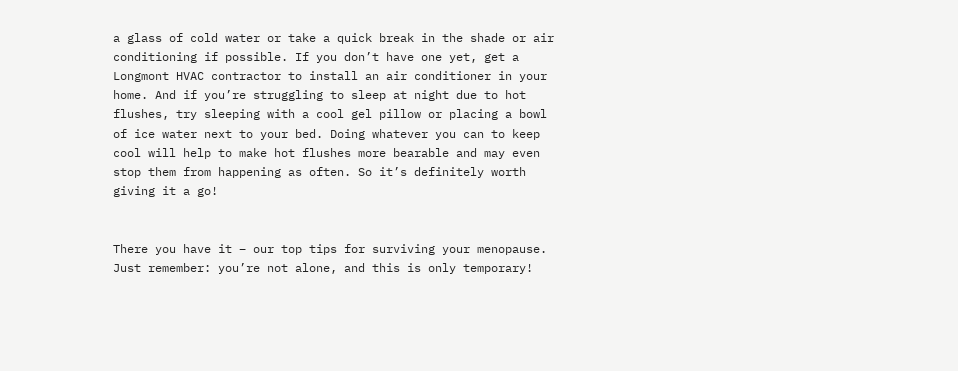a glass of cold water or take a quick break in the shade or air conditioning if possible. If you don’t have one yet, get a Longmont HVAC contractor to install an air conditioner in your home. And if you’re struggling to sleep at night due to hot flushes, try sleeping with a cool gel pillow or placing a bowl of ice water next to your bed. Doing whatever you can to keep cool will help to make hot flushes more bearable and may even stop them from happening as often. So it’s definitely worth giving it a go!


There you have it – our top tips for surviving your menopause. Just remember: you’re not alone, and this is only temporary!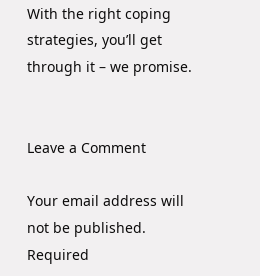With the right coping strategies, you’ll get through it – we promise.


Leave a Comment

Your email address will not be published. Required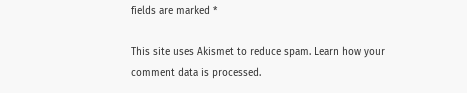fields are marked *

This site uses Akismet to reduce spam. Learn how your comment data is processed.